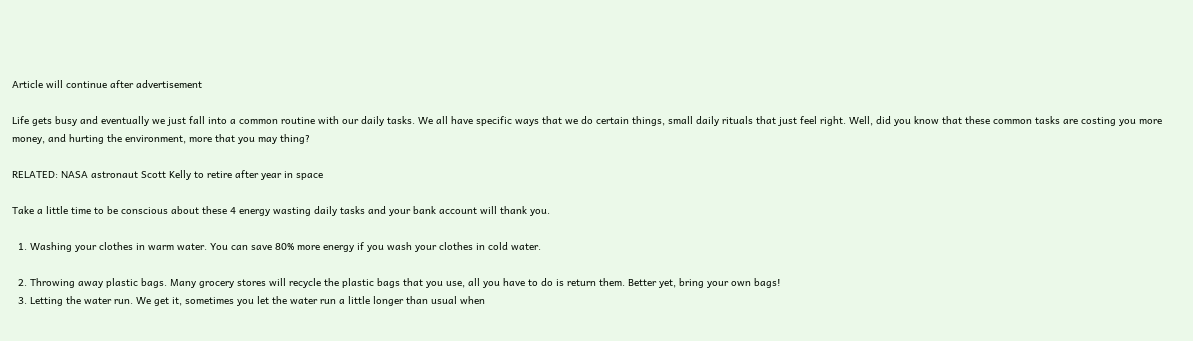Article will continue after advertisement

Life gets busy and eventually we just fall into a common routine with our daily tasks. We all have specific ways that we do certain things, small daily rituals that just feel right. Well, did you know that these common tasks are costing you more money, and hurting the environment, more that you may thing?

RELATED: NASA astronaut Scott Kelly to retire after year in space

Take a little time to be conscious about these 4 energy wasting daily tasks and your bank account will thank you.

  1. Washing your clothes in warm water. You can save 80% more energy if you wash your clothes in cold water.

  2. Throwing away plastic bags. Many grocery stores will recycle the plastic bags that you use, all you have to do is return them. Better yet, bring your own bags!
  3. Letting the water run. We get it, sometimes you let the water run a little longer than usual when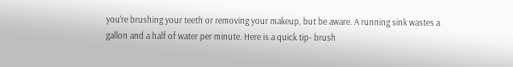you’re brushing your teeth or removing your makeup, but be aware. A running sink wastes a gallon and a half of water per minute. Here is a quick tip- brush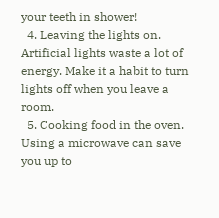your teeth in shower!
  4. Leaving the lights on. Artificial lights waste a lot of energy. Make it a habit to turn lights off when you leave a room.
  5. Cooking food in the oven. Using a microwave can save you up to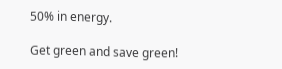50% in energy.

Get green and save green!